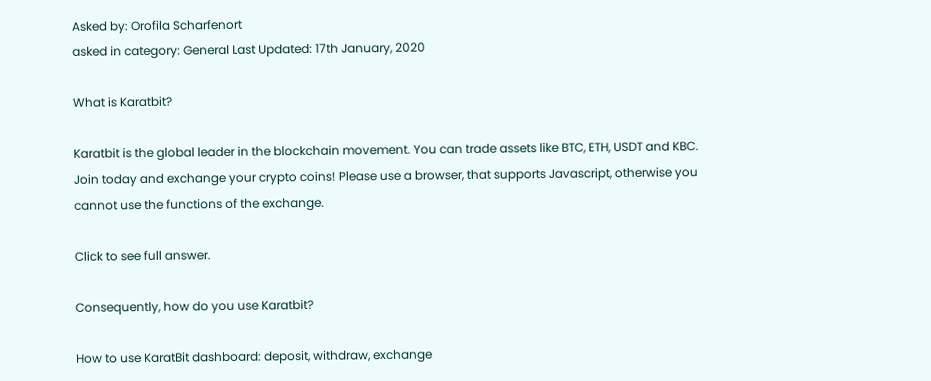Asked by: Orofila Scharfenort
asked in category: General Last Updated: 17th January, 2020

What is Karatbit?

Karatbit is the global leader in the blockchain movement. You can trade assets like BTC, ETH, USDT and KBC. Join today and exchange your crypto coins! Please use a browser, that supports Javascript, otherwise you cannot use the functions of the exchange.

Click to see full answer.

Consequently, how do you use Karatbit?

How to use KaratBit dashboard: deposit, withdraw, exchange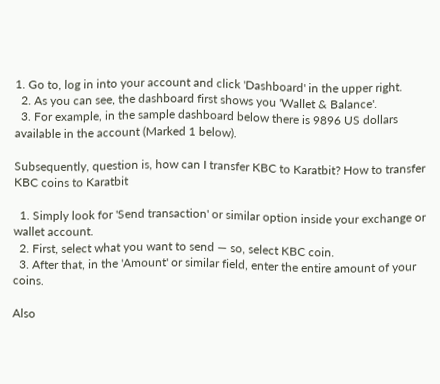1. Go to, log in into your account and click 'Dashboard' in the upper right.
  2. As you can see, the dashboard first shows you 'Wallet & Balance'.
  3. For example, in the sample dashboard below there is 9896 US dollars available in the account (Marked 1 below).

Subsequently, question is, how can I transfer KBC to Karatbit? How to transfer KBC coins to Karatbit

  1. Simply look for 'Send transaction' or similar option inside your exchange or wallet account.
  2. First, select what you want to send — so, select KBC coin.
  3. After that, in the 'Amount' or similar field, enter the entire amount of your coins.

Also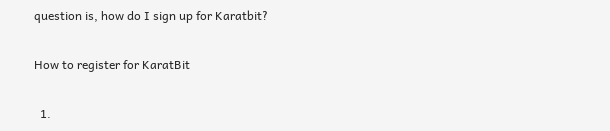question is, how do I sign up for Karatbit?

How to register for KaratBit

  1.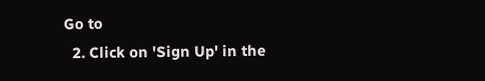Go to
  2. Click on 'Sign Up' in the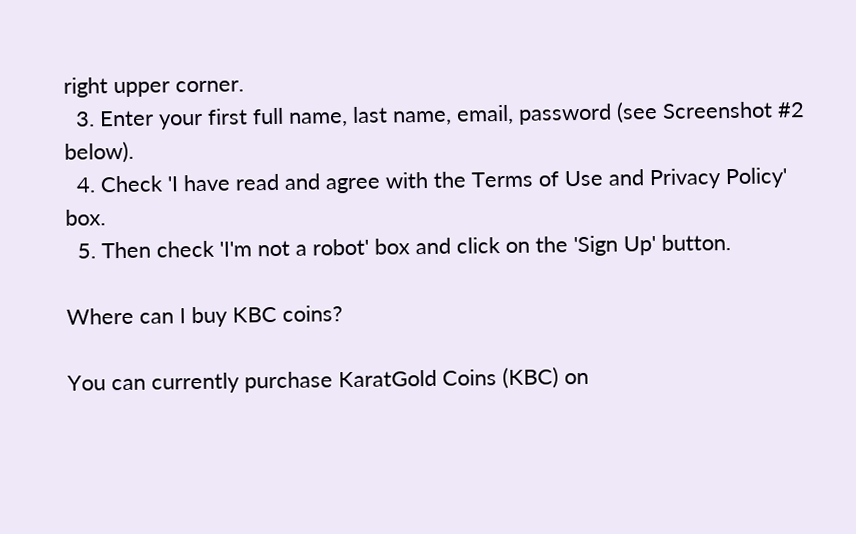right upper corner.
  3. Enter your first full name, last name, email, password (see Screenshot #2 below).
  4. Check 'I have read and agree with the Terms of Use and Privacy Policy' box.
  5. Then check 'I'm not a robot' box and click on the 'Sign Up' button.

Where can I buy KBC coins?

You can currently purchase KaratGold Coins (KBC) on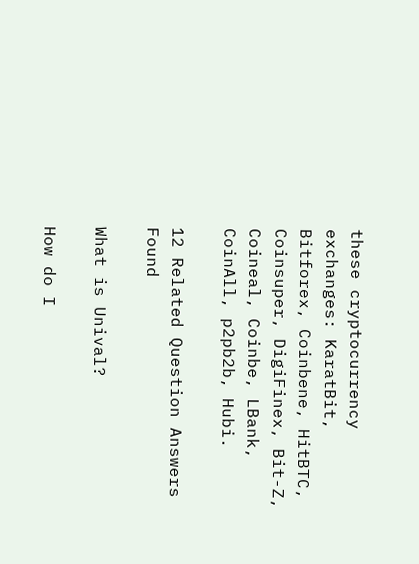these cryptocurrency exchanges: KaratBit, Bitforex, Coinbene, HitBTC, Coinsuper, DigiFinex, Bit-Z, Coineal, Coinbe, LBank, CoinAll, p2pb2b, Hubi.

12 Related Question Answers Found

What is Unival?

How do I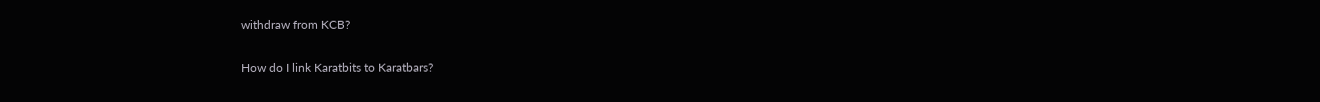withdraw from KCB?

How do I link Karatbits to Karatbars?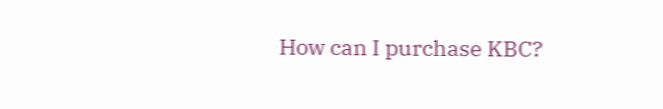How can I purchase KBC?